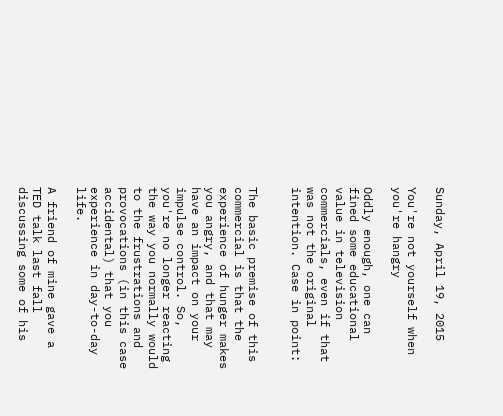Sunday, April 19, 2015

You're not yourself when you're hangry

Oddly enough, one can fined some educational value in television commercials, even if that was not the original intention. Case in point:


The basic premise of this commercial is that the experience of hunger makes you angry, and that may have an impact on your impulse control. So, you're no longer reacting the way you normally would to the frustrations and provocations (in this case accidental) that you experience in day-to-day life.

A friend of mine gave a TED talk last fall discussing some of his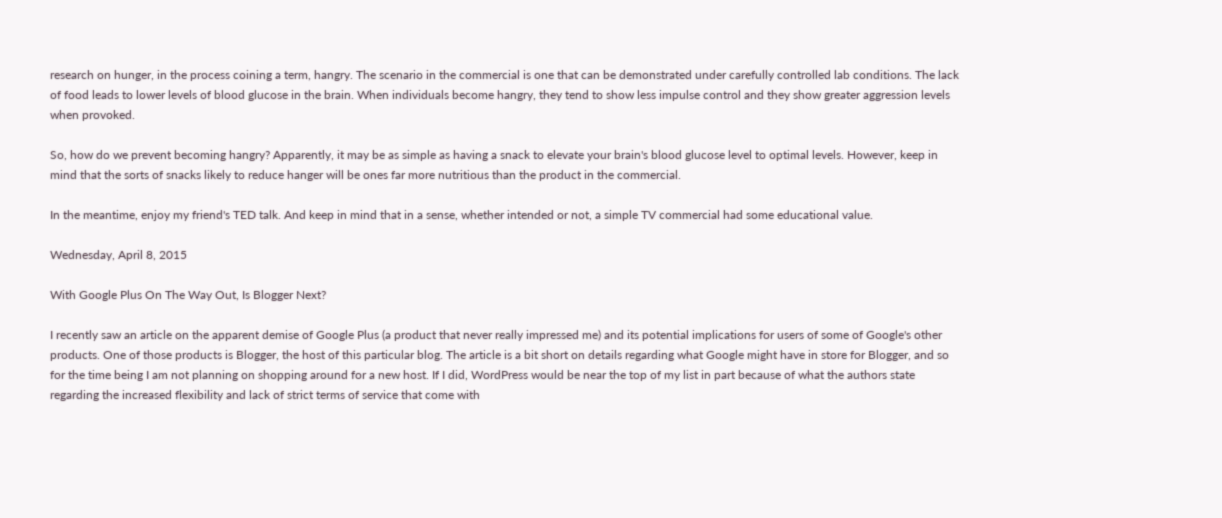research on hunger, in the process coining a term, hangry. The scenario in the commercial is one that can be demonstrated under carefully controlled lab conditions. The lack of food leads to lower levels of blood glucose in the brain. When individuals become hangry, they tend to show less impulse control and they show greater aggression levels when provoked.

So, how do we prevent becoming hangry? Apparently, it may be as simple as having a snack to elevate your brain's blood glucose level to optimal levels. However, keep in mind that the sorts of snacks likely to reduce hanger will be ones far more nutritious than the product in the commercial.

In the meantime, enjoy my friend's TED talk. And keep in mind that in a sense, whether intended or not, a simple TV commercial had some educational value.

Wednesday, April 8, 2015

With Google Plus On The Way Out, Is Blogger Next?

I recently saw an article on the apparent demise of Google Plus (a product that never really impressed me) and its potential implications for users of some of Google's other products. One of those products is Blogger, the host of this particular blog. The article is a bit short on details regarding what Google might have in store for Blogger, and so for the time being I am not planning on shopping around for a new host. If I did, WordPress would be near the top of my list in part because of what the authors state regarding the increased flexibility and lack of strict terms of service that come with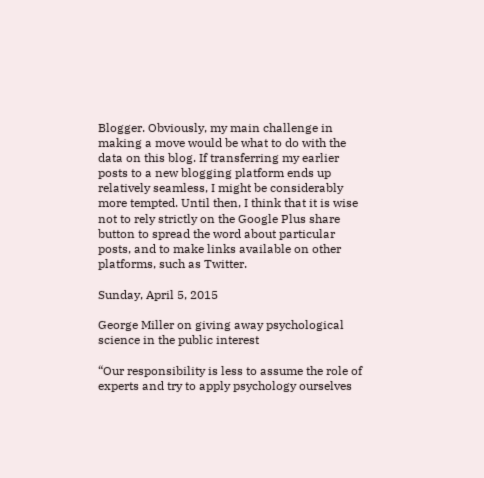Blogger. Obviously, my main challenge in making a move would be what to do with the data on this blog. If transferring my earlier posts to a new blogging platform ends up relatively seamless, I might be considerably more tempted. Until then, I think that it is wise not to rely strictly on the Google Plus share button to spread the word about particular posts, and to make links available on other platforms, such as Twitter.

Sunday, April 5, 2015

George Miller on giving away psychological science in the public interest

“Our responsibility is less to assume the role of experts and try to apply psychology ourselves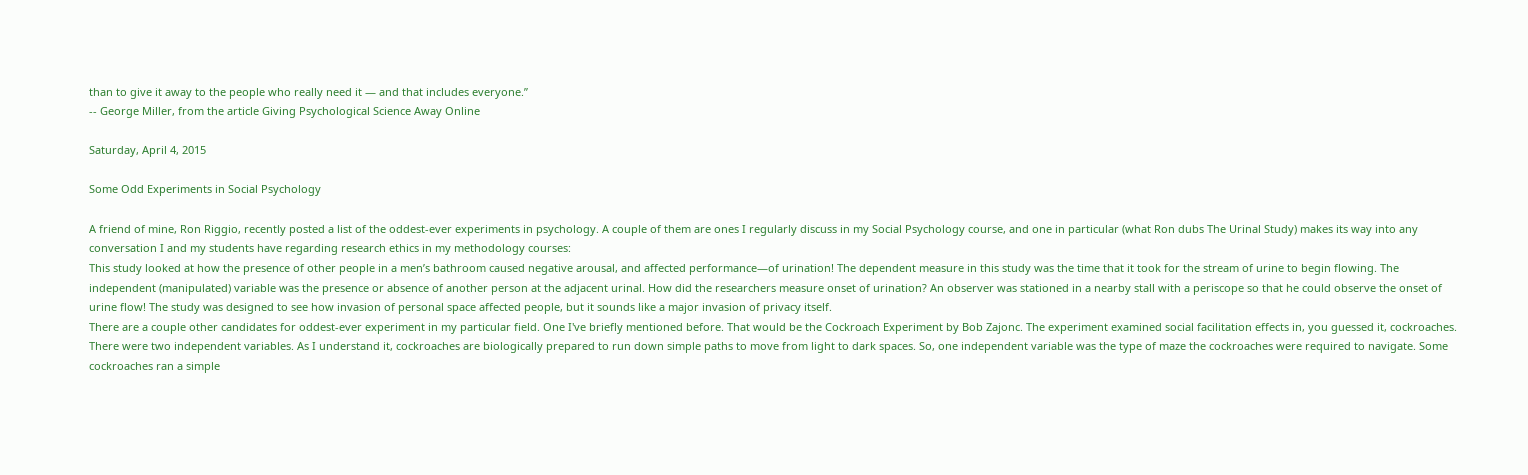than to give it away to the people who really need it — and that includes everyone.”
-- George Miller, from the article Giving Psychological Science Away Online

Saturday, April 4, 2015

Some Odd Experiments in Social Psychology

A friend of mine, Ron Riggio, recently posted a list of the oddest-ever experiments in psychology. A couple of them are ones I regularly discuss in my Social Psychology course, and one in particular (what Ron dubs The Urinal Study) makes its way into any conversation I and my students have regarding research ethics in my methodology courses:
This study looked at how the presence of other people in a men’s bathroom caused negative arousal, and affected performance—of urination! The dependent measure in this study was the time that it took for the stream of urine to begin flowing. The independent (manipulated) variable was the presence or absence of another person at the adjacent urinal. How did the researchers measure onset of urination? An observer was stationed in a nearby stall with a periscope so that he could observe the onset of urine flow! The study was designed to see how invasion of personal space affected people, but it sounds like a major invasion of privacy itself.
There are a couple other candidates for oddest-ever experiment in my particular field. One I've briefly mentioned before. That would be the Cockroach Experiment by Bob Zajonc. The experiment examined social facilitation effects in, you guessed it, cockroaches. There were two independent variables. As I understand it, cockroaches are biologically prepared to run down simple paths to move from light to dark spaces. So, one independent variable was the type of maze the cockroaches were required to navigate. Some cockroaches ran a simple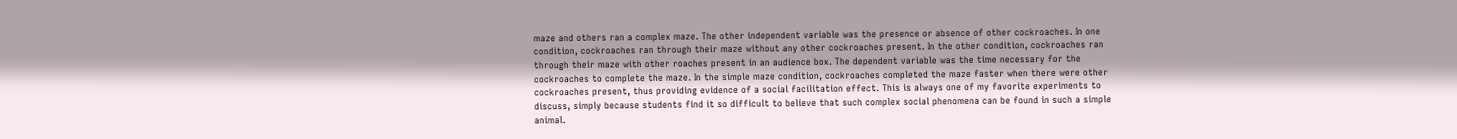maze and others ran a complex maze. The other independent variable was the presence or absence of other cockroaches. In one condition, cockroaches ran through their maze without any other cockroaches present. In the other condition, cockroaches ran through their maze with other roaches present in an audience box. The dependent variable was the time necessary for the cockroaches to complete the maze. In the simple maze condition, cockroaches completed the maze faster when there were other cockroaches present, thus providing evidence of a social facilitation effect. This is always one of my favorite experiments to discuss, simply because students find it so difficult to believe that such complex social phenomena can be found in such a simple animal.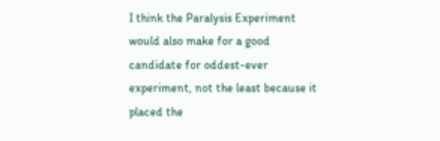I think the Paralysis Experiment would also make for a good candidate for oddest-ever experiment, not the least because it placed the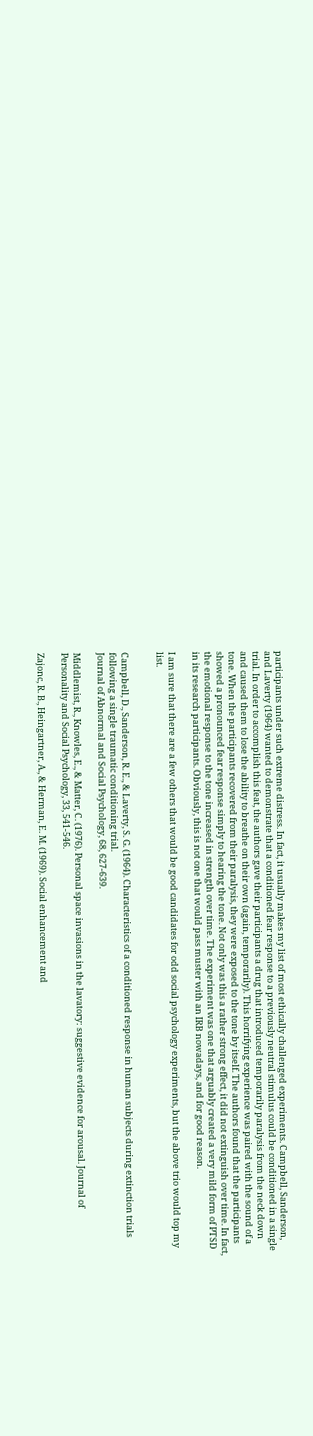participants under such extreme distress. In fact, it usually makes my list of most ethically challenged experiments. Campbell, Sanderson, and Laverty (1964) wanted to demonstrate that a conditioned fear response to a previously neutral stimulus could be conditioned in a single trial. In order to accomplish this feat, the authors gave their participants a drug that introduced temporarily paralysis from the neck down and caused them to lose the ability to breathe on their own (again, temporarily). This horrifying experience was paired with the sound of a tone. When the participants recovered from their paralysis, they were exposed to the tone by itself. The authors found that the participants showed a pronounced fear response simply to hearing the tone. Not only was this a rather strong effect, it did not extinguish over time. In fact, the emotional response to the tone increased in strength over time. The experiment was one that arguably created a very mild form of PTSD in its research participants. Obviously, this is not one that would pass muster with an IRB nowadays, and for good reason.

I am sure that there are a few others that would be good candidates for odd social psychology experiments, but the above trio would top my list.


Campbell, D., Sanderson, R. E., & Laverty, S. G. (1964). Characteristics of a conditioned response in human subjects during extinction trials following a single traumatic conditioning trial.
Journal of Abnormal and Social Psychology, 68, 627-639.

Middlemist, R., Knowles, E., & Matter, C. (1976). Personal space invasions in the lavatory: suggestive evidence for arousal. Journal of Personality and Social Psychology, 33, 541-546.

Zajonc, R. B., Heingartner, A., & Herman, E. M. (1969). Social enhancement and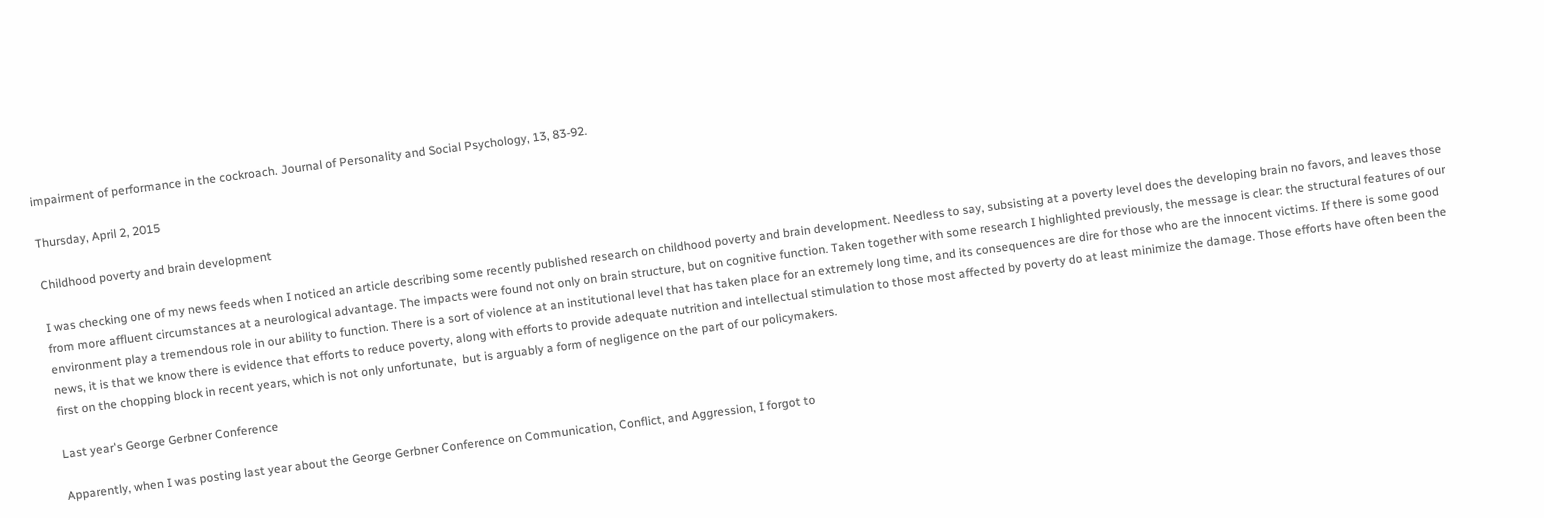impairment of performance in the cockroach. Journal of Personality and Social Psychology, 13, 83-92.

Thursday, April 2, 2015

Childhood poverty and brain development

I was checking one of my news feeds when I noticed an article describing some recently published research on childhood poverty and brain development. Needless to say, subsisting at a poverty level does the developing brain no favors, and leaves those from more affluent circumstances at a neurological advantage. The impacts were found not only on brain structure, but on cognitive function. Taken together with some research I highlighted previously, the message is clear: the structural features of our environment play a tremendous role in our ability to function. There is a sort of violence at an institutional level that has taken place for an extremely long time, and its consequences are dire for those who are the innocent victims. If there is some good news, it is that we know there is evidence that efforts to reduce poverty, along with efforts to provide adequate nutrition and intellectual stimulation to those most affected by poverty do at least minimize the damage. Those efforts have often been the first on the chopping block in recent years, which is not only unfortunate,  but is arguably a form of negligence on the part of our policymakers.

Last year's George Gerbner Conference

Apparently, when I was posting last year about the George Gerbner Conference on Communication, Conflict, and Aggression, I forgot to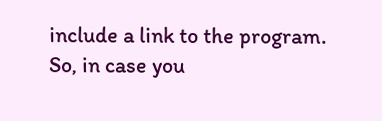include a link to the program. So, in case you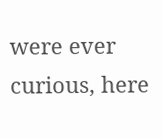were ever curious, here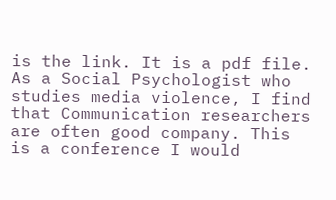is the link. It is a pdf file. As a Social Psychologist who studies media violence, I find that Communication researchers are often good company. This is a conference I would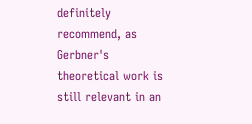definitely recommend, as Gerbner's theoretical work is still relevant in an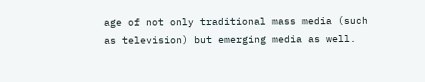age of not only traditional mass media (such as television) but emerging media as well.